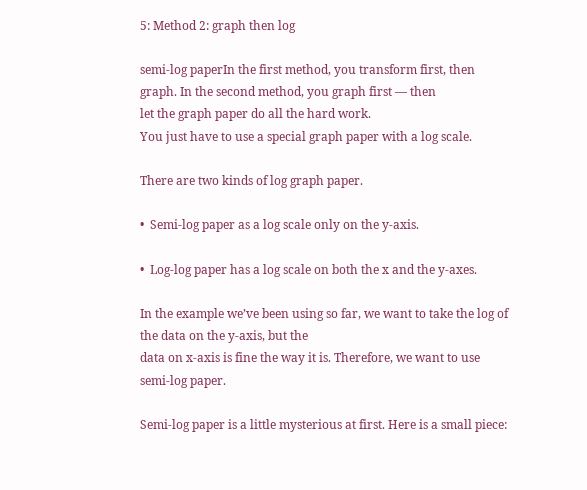5: Method 2: graph then log

semi-log paperIn the first method, you transform first, then graph. In the second method, you graph first — then
let the graph paper do all the hard work.
You just have to use a special graph paper with a log scale.

There are two kinds of log graph paper.

•  Semi-log paper as a log scale only on the y-axis.

•  Log-log paper has a log scale on both the x and the y-axes.

In the example we’ve been using so far, we want to take the log of the data on the y-axis, but the
data on x-axis is fine the way it is. Therefore, we want to use semi-log paper.

Semi-log paper is a little mysterious at first. Here is a small piece: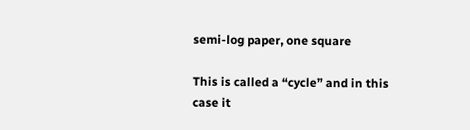semi-log paper, one square

This is called a “cycle” and in this case it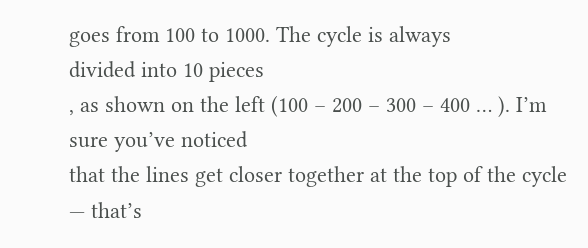goes from 100 to 1000. The cycle is always
divided into 10 pieces
, as shown on the left (100 – 200 – 300 – 400 … ). I’m sure you’ve noticed
that the lines get closer together at the top of the cycle — that’s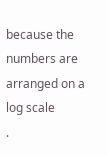because the numbers are arranged on a log scale
.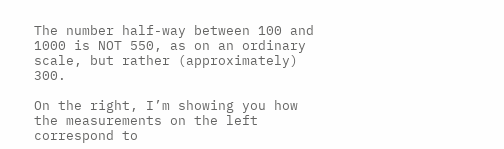The number half-way between 100 and 1000 is NOT 550, as on an ordinary scale, but rather (approximately) 300.

On the right, I’m showing you how the measurements on the left correspond to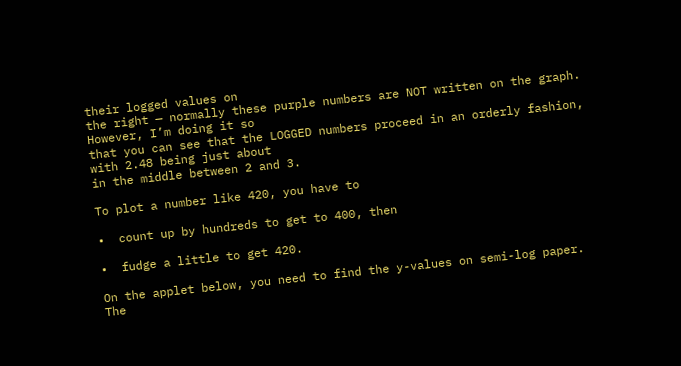their logged values on
the right — normally these purple numbers are NOT written on the graph. However, I’m doing it so
that you can see that the LOGGED numbers proceed in an orderly fashion, with 2.48 being just about
in the middle between 2 and 3.

To plot a number like 420, you have to

•  count up by hundreds to get to 400, then

•  fudge a little to get 420.

On the applet below, you need to find the y-values on semi-log paper. The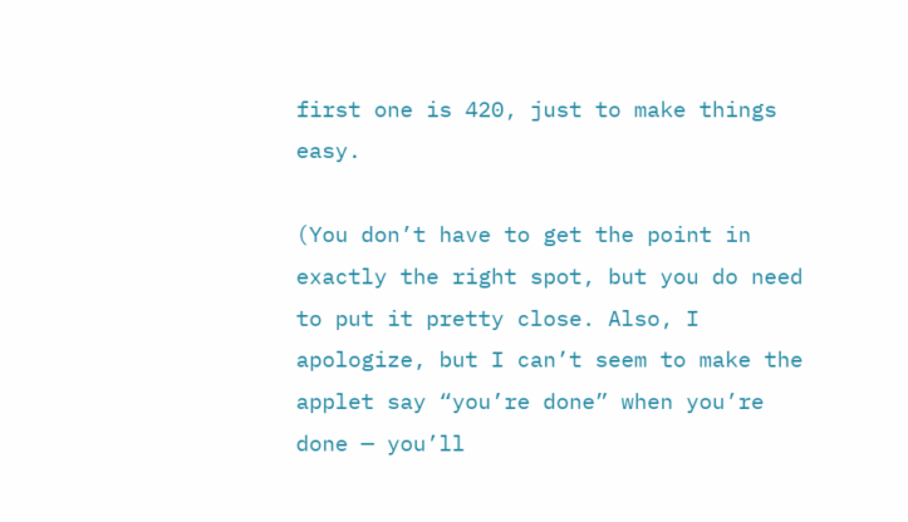first one is 420, just to make things easy.

(You don’t have to get the point in exactly the right spot, but you do need to put it pretty close. Also, I apologize, but I can’t seem to make the applet say “you’re done” when you’re done — you’ll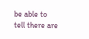be able to tell there are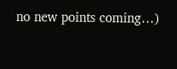no new points coming…)